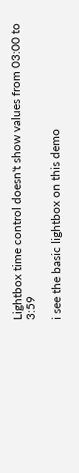Lightbox time control doesn't show values from 03:00 to 3:59

i see the basic lightbox on this demo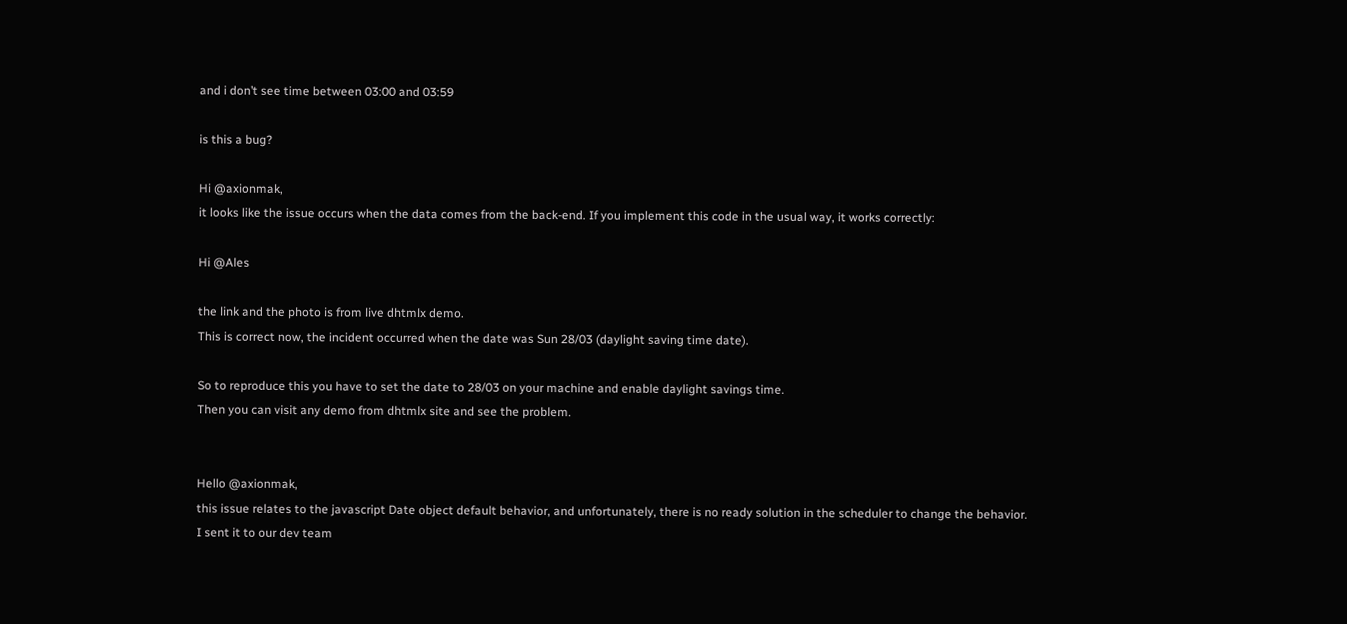and i don’t see time between 03:00 and 03:59

is this a bug?

Hi @axionmak,
it looks like the issue occurs when the data comes from the back-end. If you implement this code in the usual way, it works correctly:

Hi @Ales

the link and the photo is from live dhtmlx demo.
This is correct now, the incident occurred when the date was Sun 28/03 (daylight saving time date).

So to reproduce this you have to set the date to 28/03 on your machine and enable daylight savings time.
Then you can visit any demo from dhtmlx site and see the problem.


Hello @axionmak,
this issue relates to the javascript Date object default behavior, and unfortunately, there is no ready solution in the scheduler to change the behavior.
I sent it to our dev team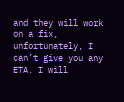and they will work on a fix, unfortunately, I can’t give you any ETA. I will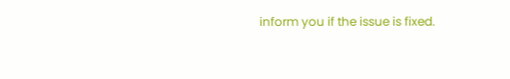inform you if the issue is fixed.